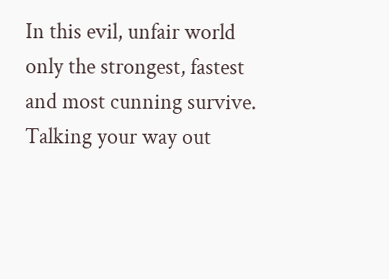In this evil, unfair world only the strongest, fastest and most cunning survive. Talking your way out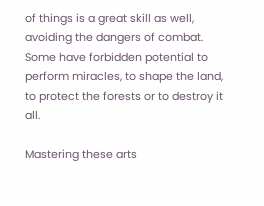of things is a great skill as well, avoiding the dangers of combat. Some have forbidden potential to perform miracles, to shape the land, to protect the forests or to destroy it all.

Mastering these arts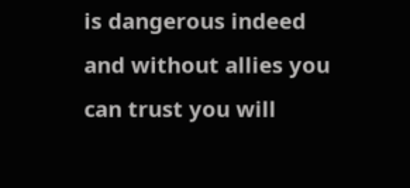is dangerous indeed and without allies you can trust you will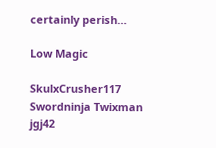certainly perish…

Low Magic

SkulxCrusher117 Swordninja Twixman jgj42